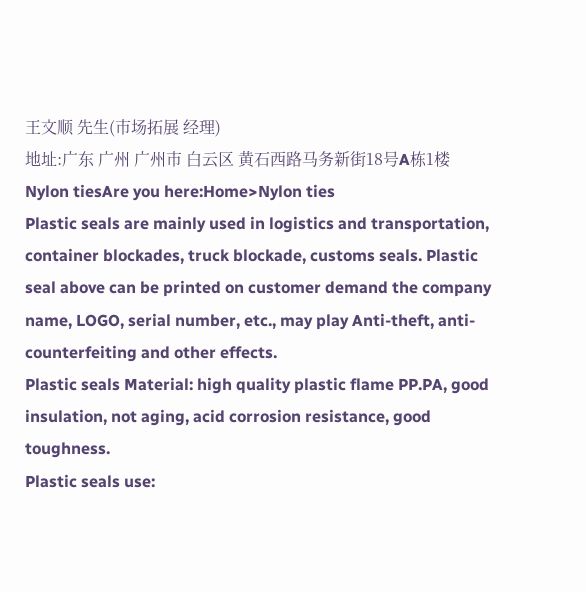王文顺 先生(市场拓展 经理)
地址:广东 广州 广州市 白云区 黄石西路马务新街18号A栋1楼
Nylon tiesAre you here:Home>Nylon ties
Plastic seals are mainly used in logistics and transportation, container blockades, truck blockade, customs seals. Plastic seal above can be printed on customer demand the company name, LOGO, serial number, etc., may play Anti-theft, anti-counterfeiting and other effects.
Plastic seals Material: high quality plastic flame PP.PA, good insulation, not aging, acid corrosion resistance, good toughness.
Plastic seals use: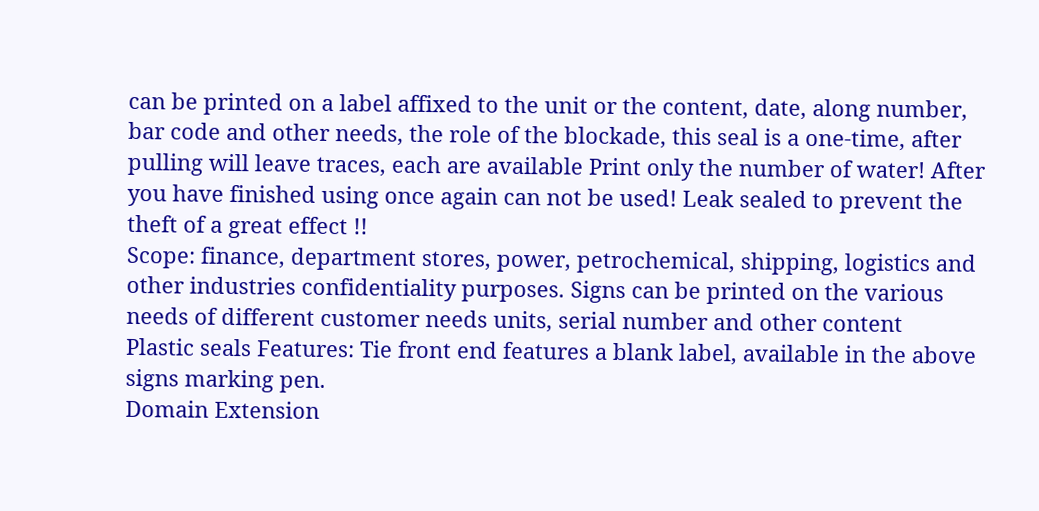can be printed on a label affixed to the unit or the content, date, along number, bar code and other needs, the role of the blockade, this seal is a one-time, after pulling will leave traces, each are available Print only the number of water! After you have finished using once again can not be used! Leak sealed to prevent the theft of a great effect !!
Scope: finance, department stores, power, petrochemical, shipping, logistics and other industries confidentiality purposes. Signs can be printed on the various needs of different customer needs units, serial number and other content
Plastic seals Features: Tie front end features a blank label, available in the above signs marking pen.
Domain Extension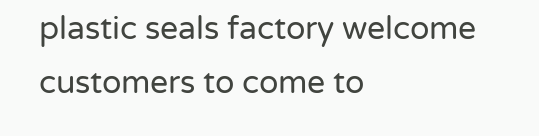plastic seals factory welcome customers to come to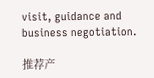visit, guidance and business negotiation.

推荐产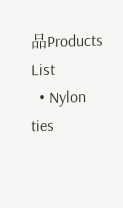品Products List
  • Nylon ties